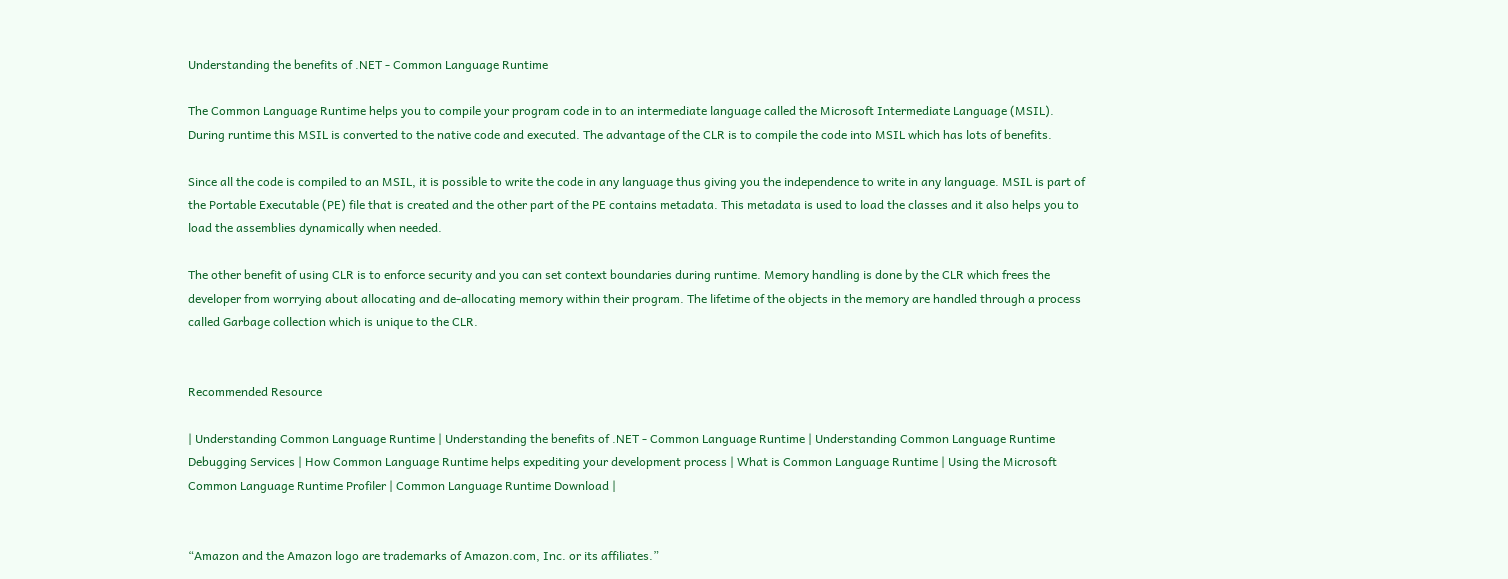Understanding the benefits of .NET - Common Language Runtime

The Common Language Runtime helps you to compile your program code in to an intermediate language called the Microsoft Intermediate Language (MSIL). During runtime this MSIL is converted to the native code and executed. The advantage of the CLR is to compile the code into MSIL which has lots of benefits.

Since all the code is compiled to an MSIL, it is possible to write the code in any language thus giving you the independence to write in any language. MSIL is part of the Portable Executable (PE) file that is created and the other part of the PE contains metadata. This metadata is used to load the classes and it also helps you to load the assemblies dynamically when needed.

The other benefit of using CLR is to enforce security and you can set context boundaries during runtime. Memory handling is done by the CLR which frees the developer from worrying about allocating and de-allocating memory within their program. The lifetime of the objects in the memory are handled through a process called Garbage collection which is unique to the CLR.


Recommended Resource

| Understanding Common Language Runtime | Understanding the benefits of .NET - Common Language Runtime | Understanding Common Language Runtime Debugging Services | How Common Language Runtime helps expediting your development process | What is Common Language Runtime | Using the Microsoft Common Language Runtime Profiler | Common Language Runtime Download |


“Amazon and the Amazon logo are trademarks of Amazon.com, Inc. or its affiliates.”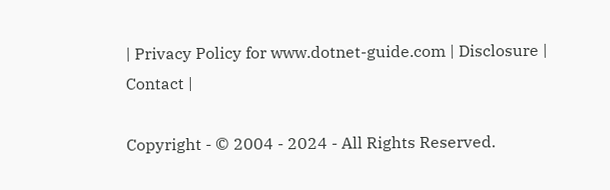| Privacy Policy for www.dotnet-guide.com | Disclosure | Contact |

Copyright - © 2004 - 2024 - All Rights Reserved.